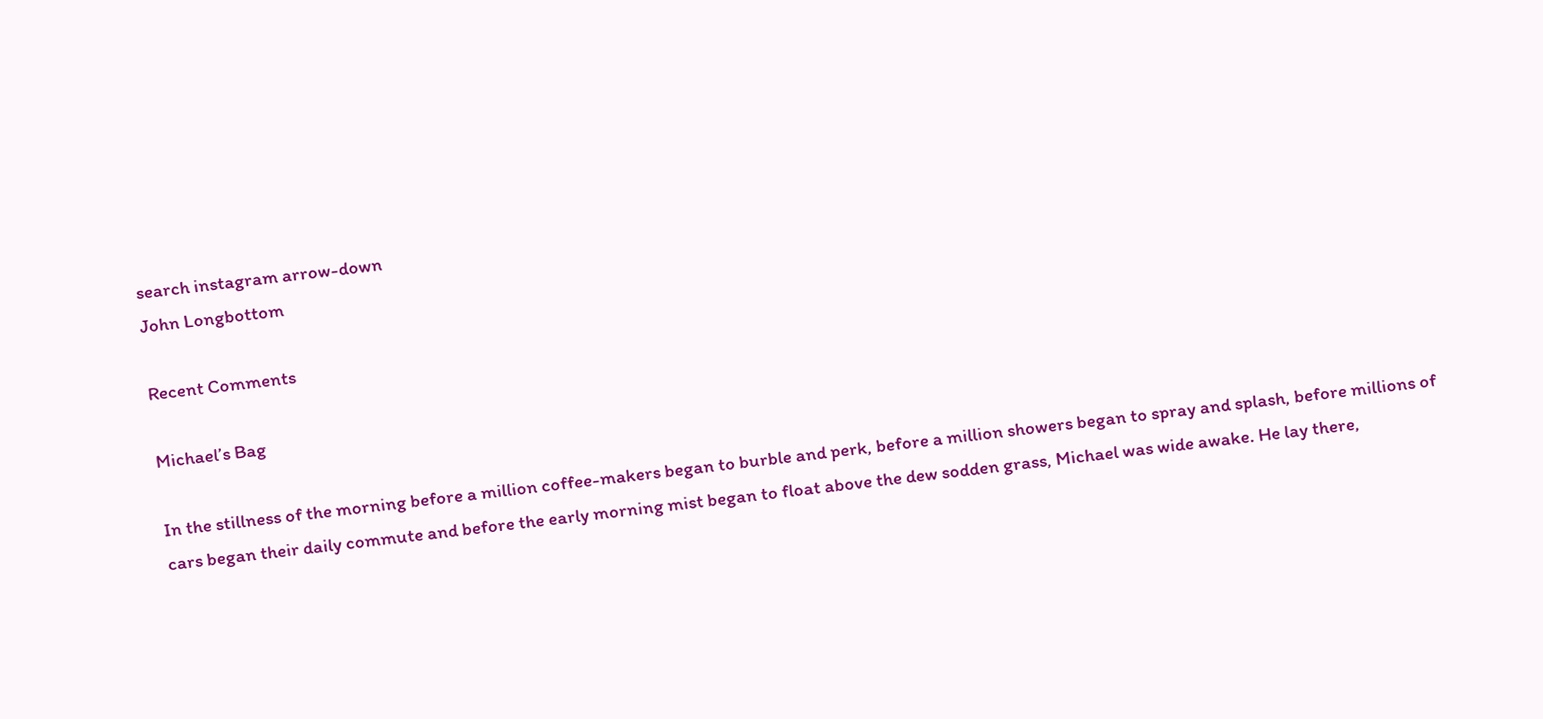search instagram arrow-down
John Longbottom

Recent Comments

Michael’s Bag

In the stillness of the morning before a million coffee-makers began to burble and perk, before a million showers began to spray and splash, before millions of cars began their daily commute and before the early morning mist began to float above the dew sodden grass, Michael was wide awake. He lay there,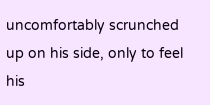uncomfortably scrunched up on his side, only to feel his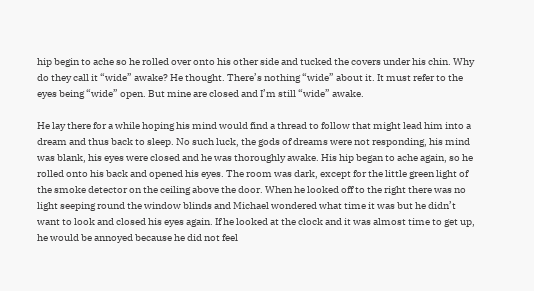hip begin to ache so he rolled over onto his other side and tucked the covers under his chin. Why do they call it “wide” awake? He thought. There’s nothing “wide” about it. It must refer to the eyes being “wide” open. But mine are closed and I’m still “wide” awake.

He lay there for a while hoping his mind would find a thread to follow that might lead him into a dream and thus back to sleep. No such luck, the gods of dreams were not responding, his mind was blank, his eyes were closed and he was thoroughly awake. His hip began to ache again, so he rolled onto his back and opened his eyes. The room was dark, except for the little green light of the smoke detector on the ceiling above the door. When he looked off to the right there was no light seeping round the window blinds and Michael wondered what time it was but he didn’t want to look and closed his eyes again. If he looked at the clock and it was almost time to get up, he would be annoyed because he did not feel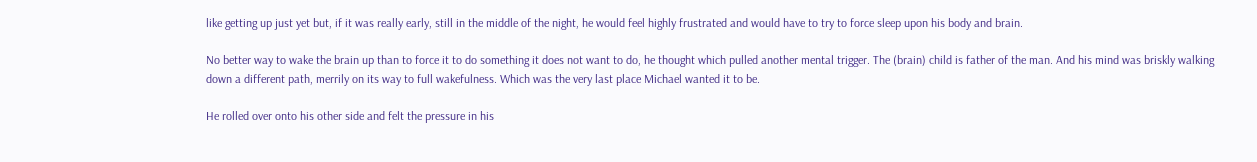like getting up just yet but, if it was really early, still in the middle of the night, he would feel highly frustrated and would have to try to force sleep upon his body and brain.

No better way to wake the brain up than to force it to do something it does not want to do, he thought which pulled another mental trigger. The (brain) child is father of the man. And his mind was briskly walking down a different path, merrily on its way to full wakefulness. Which was the very last place Michael wanted it to be.

He rolled over onto his other side and felt the pressure in his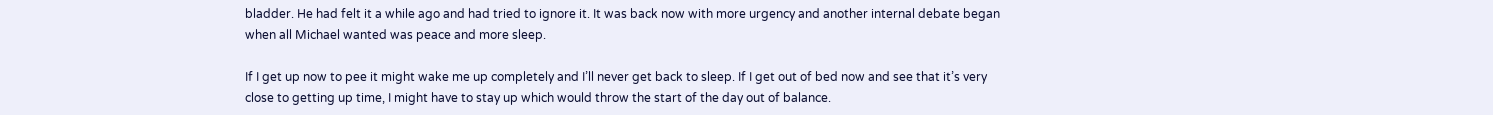bladder. He had felt it a while ago and had tried to ignore it. It was back now with more urgency and another internal debate began when all Michael wanted was peace and more sleep.

If I get up now to pee it might wake me up completely and I’ll never get back to sleep. If I get out of bed now and see that it’s very close to getting up time, I might have to stay up which would throw the start of the day out of balance.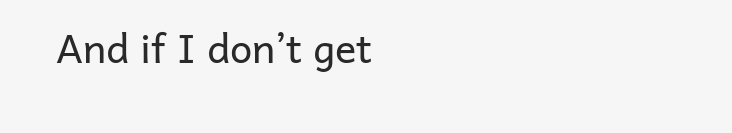And if I don’t get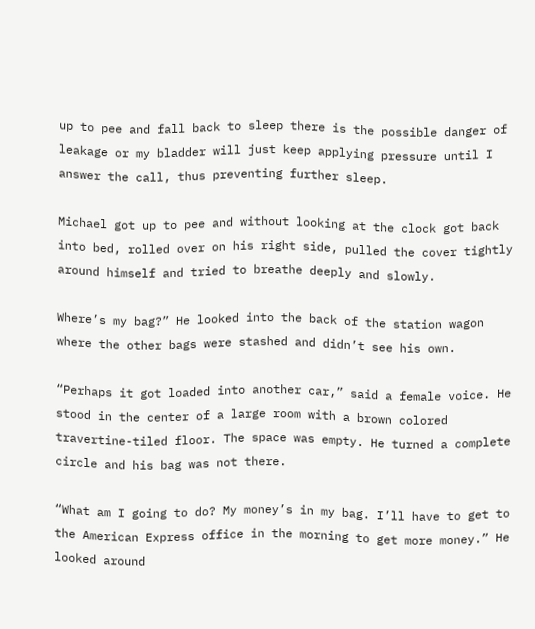up to pee and fall back to sleep there is the possible danger of leakage or my bladder will just keep applying pressure until I answer the call, thus preventing further sleep.

Michael got up to pee and without looking at the clock got back into bed, rolled over on his right side, pulled the cover tightly around himself and tried to breathe deeply and slowly.

Where’s my bag?” He looked into the back of the station wagon where the other bags were stashed and didn’t see his own.

“Perhaps it got loaded into another car,” said a female voice. He stood in the center of a large room with a brown colored travertine-tiled floor. The space was empty. He turned a complete circle and his bag was not there.

“What am I going to do? My money’s in my bag. I’ll have to get to the American Express office in the morning to get more money.” He looked around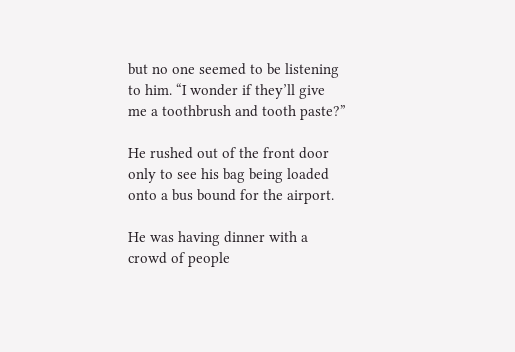but no one seemed to be listening to him. “I wonder if they’ll give me a toothbrush and tooth paste?”

He rushed out of the front door only to see his bag being loaded onto a bus bound for the airport.

He was having dinner with a crowd of people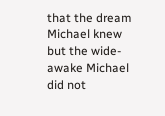that the dream Michael knew but the wide-awake Michael did not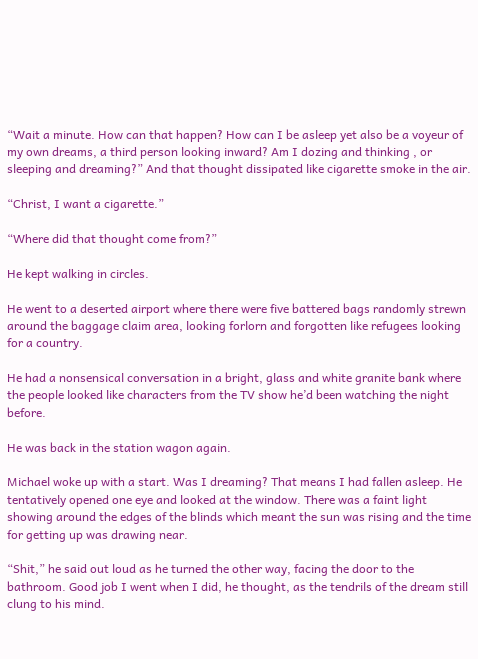“Wait a minute. How can that happen? How can I be asleep yet also be a voyeur of my own dreams, a third person looking inward? Am I dozing and thinking , or sleeping and dreaming?” And that thought dissipated like cigarette smoke in the air.

“Christ, I want a cigarette.”

“Where did that thought come from?”

He kept walking in circles.

He went to a deserted airport where there were five battered bags randomly strewn around the baggage claim area, looking forlorn and forgotten like refugees looking for a country.

He had a nonsensical conversation in a bright, glass and white granite bank where the people looked like characters from the TV show he’d been watching the night before.

He was back in the station wagon again.

Michael woke up with a start. Was I dreaming? That means I had fallen asleep. He tentatively opened one eye and looked at the window. There was a faint light showing around the edges of the blinds which meant the sun was rising and the time for getting up was drawing near.

“Shit,” he said out loud as he turned the other way, facing the door to the bathroom. Good job I went when I did, he thought, as the tendrils of the dream still clung to his mind.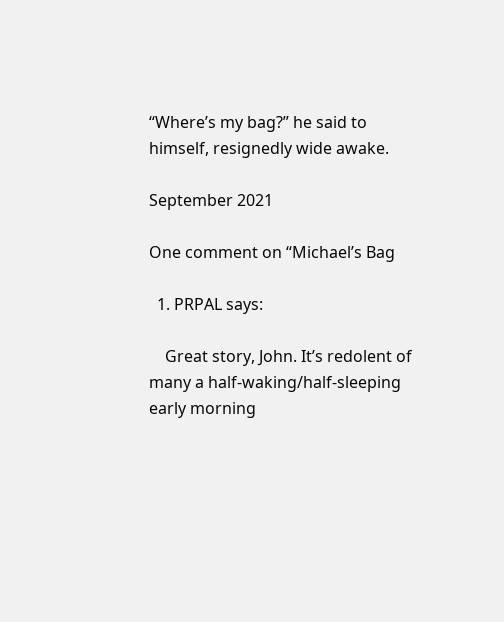“Where’s my bag?” he said to himself, resignedly wide awake.

September 2021

One comment on “Michael’s Bag

  1. PRPAL says:

    Great story, John. It’s redolent of many a half-waking/half-sleeping early morning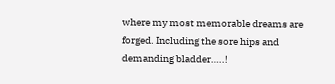where my most memorable dreams are forged. Including the sore hips and demanding bladder…..!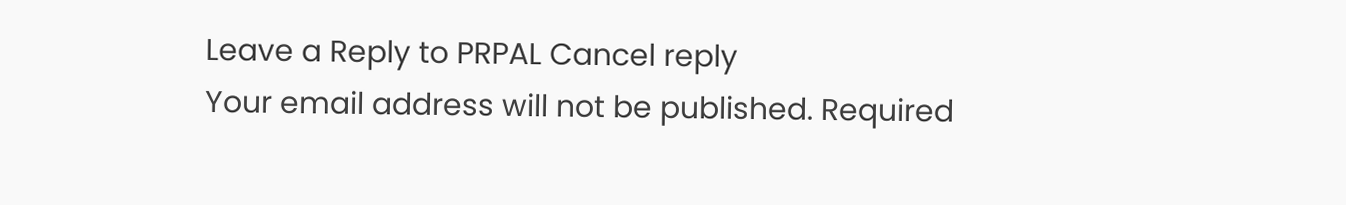Leave a Reply to PRPAL Cancel reply
Your email address will not be published. Required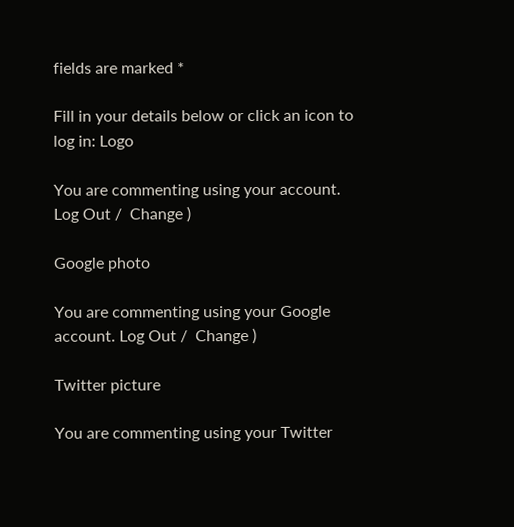fields are marked *

Fill in your details below or click an icon to log in: Logo

You are commenting using your account. Log Out /  Change )

Google photo

You are commenting using your Google account. Log Out /  Change )

Twitter picture

You are commenting using your Twitter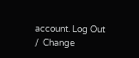account. Log Out /  Change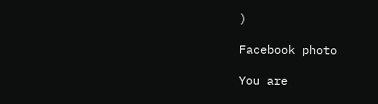)

Facebook photo

You are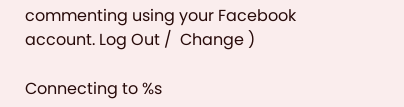commenting using your Facebook account. Log Out /  Change )

Connecting to %s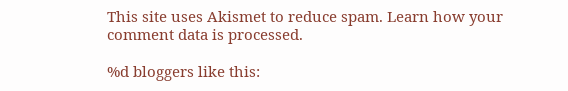This site uses Akismet to reduce spam. Learn how your comment data is processed.

%d bloggers like this: